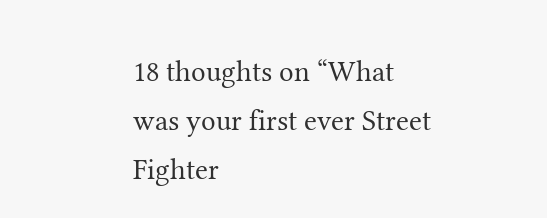18 thoughts on “What was your first ever Street Fighter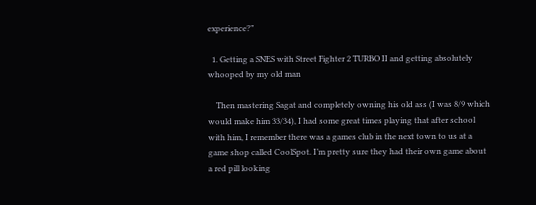experience?”

  1. Getting a SNES with Street Fighter 2 TURBO II and getting absolutely whooped by my old man

    Then mastering Sagat and completely owning his old ass (I was 8/9 which would make him 33/34), I had some great times playing that after school with him, I remember there was a games club in the next town to us at a game shop called CoolSpot. I’m pretty sure they had their own game about a red pill looking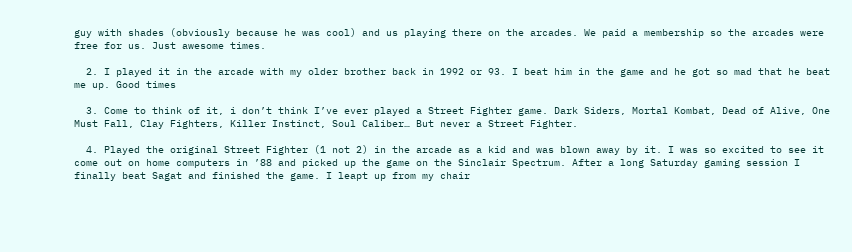guy with shades (obviously because he was cool) and us playing there on the arcades. We paid a membership so the arcades were free for us. Just awesome times.

  2. I played it in the arcade with my older brother back in 1992 or 93. I beat him in the game and he got so mad that he beat me up. Good times

  3. Come to think of it, i don’t think I’ve ever played a Street Fighter game. Dark Siders, Mortal Kombat, Dead of Alive, One Must Fall, Clay Fighters, Killer Instinct, Soul Caliber… But never a Street Fighter.

  4. Played the original Street Fighter (1 not 2) in the arcade as a kid and was blown away by it. I was so excited to see it come out on home computers in ’88 and picked up the game on the Sinclair Spectrum. After a long Saturday gaming session I finally beat Sagat and finished the game. I leapt up from my chair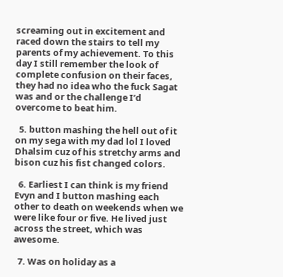screaming out in excitement and raced down the stairs to tell my parents of my achievement. To this day I still remember the look of complete confusion on their faces, they had no idea who the fuck Sagat was and or the challenge I’d overcome to beat him.

  5. button mashing the hell out of it on my sega with my dad lol I loved Dhalsim cuz of his stretchy arms and bison cuz his fist changed colors.

  6. Earliest I can think is my friend Evyn and I button mashing each other to death on weekends when we were like four or five. He lived just across the street, which was awesome.

  7. Was on holiday as a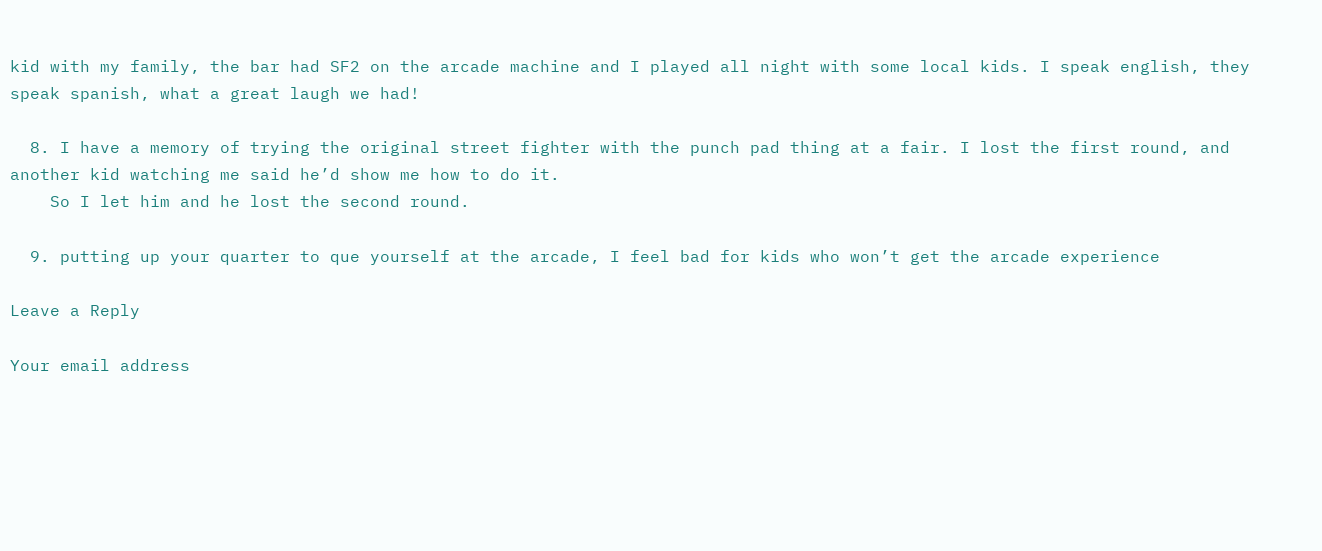kid with my family, the bar had SF2 on the arcade machine and I played all night with some local kids. I speak english, they speak spanish, what a great laugh we had!

  8. I have a memory of trying the original street fighter with the punch pad thing at a fair. I lost the first round, and another kid watching me said he’d show me how to do it.
    So I let him and he lost the second round.

  9. putting up your quarter to que yourself at the arcade, I feel bad for kids who won’t get the arcade experience

Leave a Reply

Your email address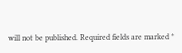will not be published. Required fields are marked *